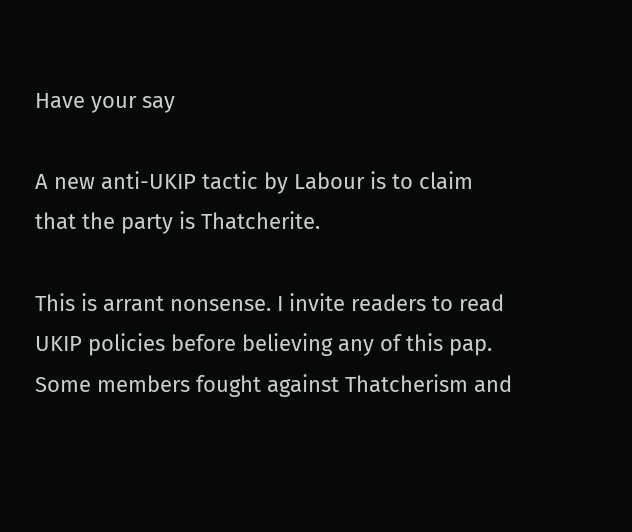Have your say

A new anti-UKIP tactic by Labour is to claim that the party is Thatcherite.

This is arrant nonsense. I invite readers to read UKIP policies before believing any of this pap. Some members fought against Thatcherism and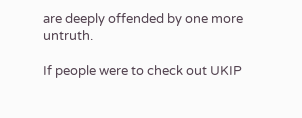are deeply offended by one more untruth.

If people were to check out UKIP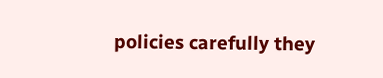policies carefully they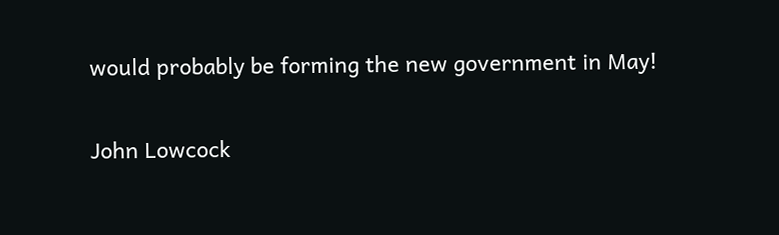would probably be forming the new government in May!

John Lowcock